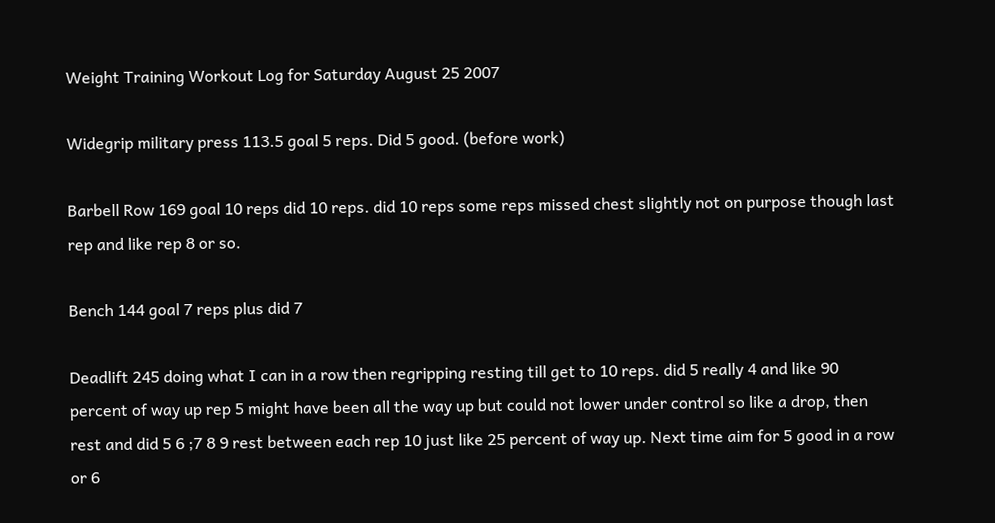Weight Training Workout Log for Saturday August 25 2007

Widegrip military press 113.5 goal 5 reps. Did 5 good. (before work)

Barbell Row 169 goal 10 reps did 10 reps. did 10 reps some reps missed chest slightly not on purpose though last rep and like rep 8 or so.

Bench 144 goal 7 reps plus did 7

Deadlift 245 doing what I can in a row then regripping resting till get to 10 reps. did 5 really 4 and like 90 percent of way up rep 5 might have been all the way up but could not lower under control so like a drop, then rest and did 5 6 ;7 8 9 rest between each rep 10 just like 25 percent of way up. Next time aim for 5 good in a row or 6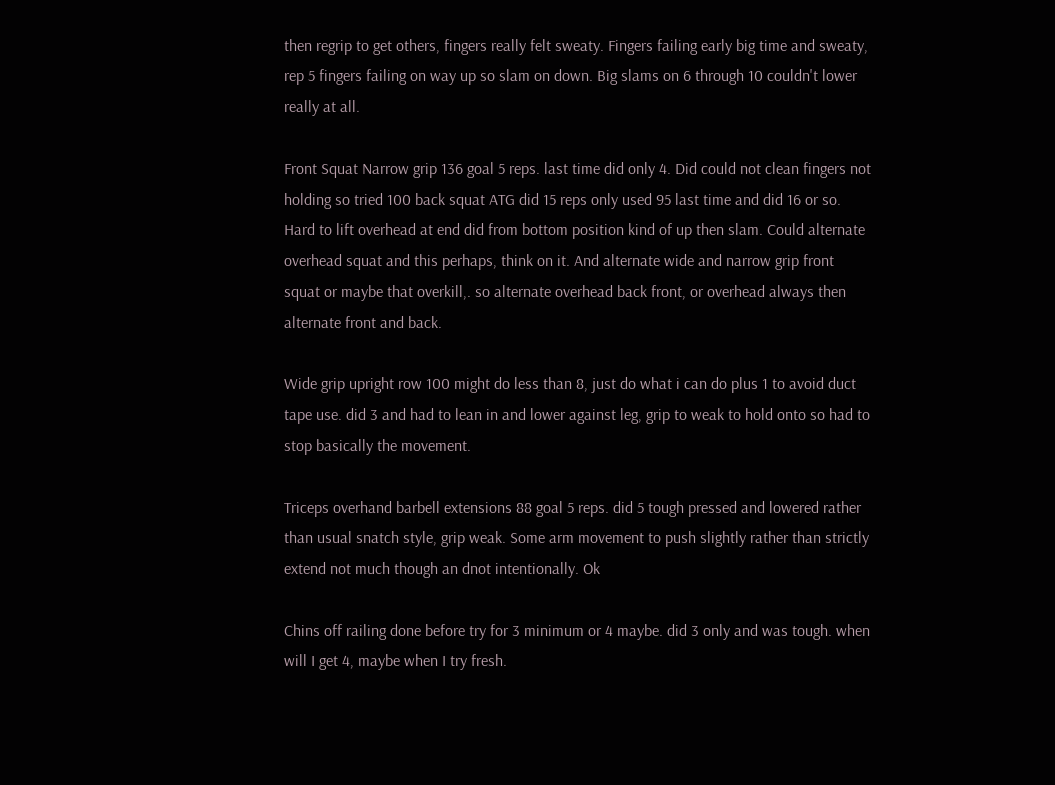then regrip to get others, fingers really felt sweaty. Fingers failing early big time and sweaty, rep 5 fingers failing on way up so slam on down. Big slams on 6 through 10 couldn't lower really at all.

Front Squat Narrow grip 136 goal 5 reps. last time did only 4. Did could not clean fingers not holding so tried 100 back squat ATG did 15 reps only used 95 last time and did 16 or so. Hard to lift overhead at end did from bottom position kind of up then slam. Could alternate overhead squat and this perhaps, think on it. And alternate wide and narrow grip front squat or maybe that overkill,. so alternate overhead back front, or overhead always then alternate front and back.

Wide grip upright row 100 might do less than 8, just do what i can do plus 1 to avoid duct tape use. did 3 and had to lean in and lower against leg, grip to weak to hold onto so had to stop basically the movement.

Triceps overhand barbell extensions 88 goal 5 reps. did 5 tough pressed and lowered rather than usual snatch style, grip weak. Some arm movement to push slightly rather than strictly extend not much though an dnot intentionally. Ok

Chins off railing done before try for 3 minimum or 4 maybe. did 3 only and was tough. when will I get 4, maybe when I try fresh.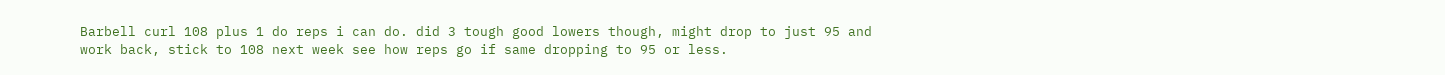Barbell curl 108 plus 1 do reps i can do. did 3 tough good lowers though, might drop to just 95 and work back, stick to 108 next week see how reps go if same dropping to 95 or less.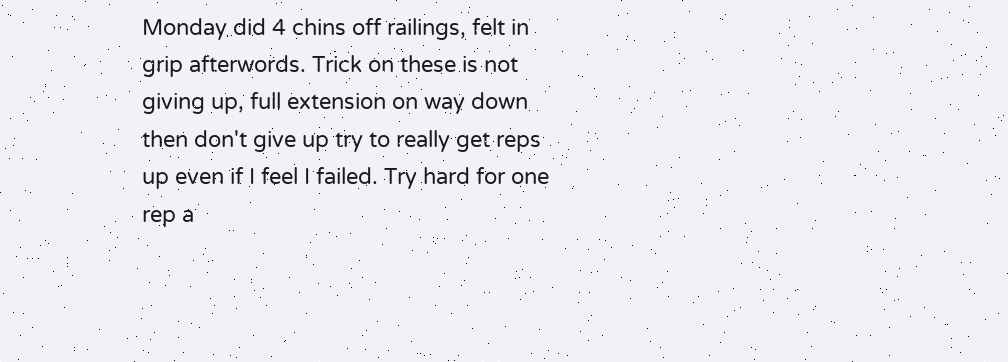Monday did 4 chins off railings, felt in grip afterwords. Trick on these is not giving up, full extension on way down then don't give up try to really get reps up even if I feel I failed. Try hard for one rep a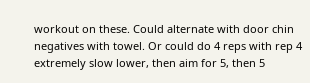workout on these. Could alternate with door chin negatives with towel. Or could do 4 reps with rep 4 extremely slow lower, then aim for 5, then 5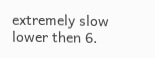extremely slow lower then 6.